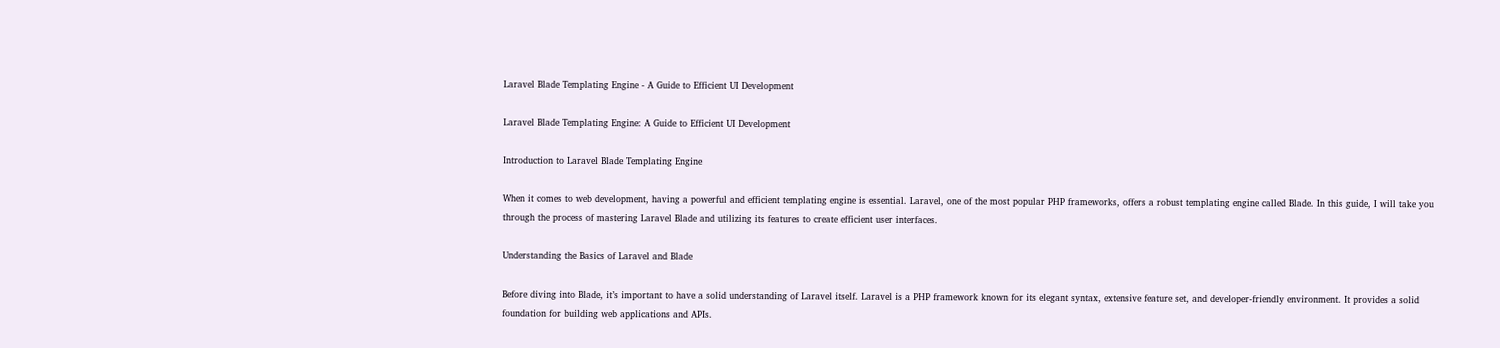Laravel Blade Templating Engine - A Guide to Efficient UI Development

Laravel Blade Templating Engine: A Guide to Efficient UI Development

Introduction to Laravel Blade Templating Engine

When it comes to web development, having a powerful and efficient templating engine is essential. Laravel, one of the most popular PHP frameworks, offers a robust templating engine called Blade. In this guide, I will take you through the process of mastering Laravel Blade and utilizing its features to create efficient user interfaces.

Understanding the Basics of Laravel and Blade

Before diving into Blade, it’s important to have a solid understanding of Laravel itself. Laravel is a PHP framework known for its elegant syntax, extensive feature set, and developer-friendly environment. It provides a solid foundation for building web applications and APIs.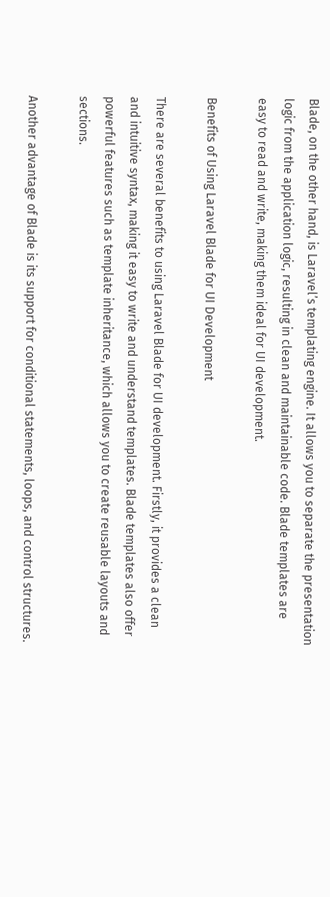Blade, on the other hand, is Laravel’s templating engine. It allows you to separate the presentation logic from the application logic, resulting in clean and maintainable code. Blade templates are easy to read and write, making them ideal for UI development.

Benefits of Using Laravel Blade for UI Development

There are several benefits to using Laravel Blade for UI development. Firstly, it provides a clean and intuitive syntax, making it easy to write and understand templates. Blade templates also offer powerful features such as template inheritance, which allows you to create reusable layouts and sections.

Another advantage of Blade is its support for conditional statements, loops, and control structures.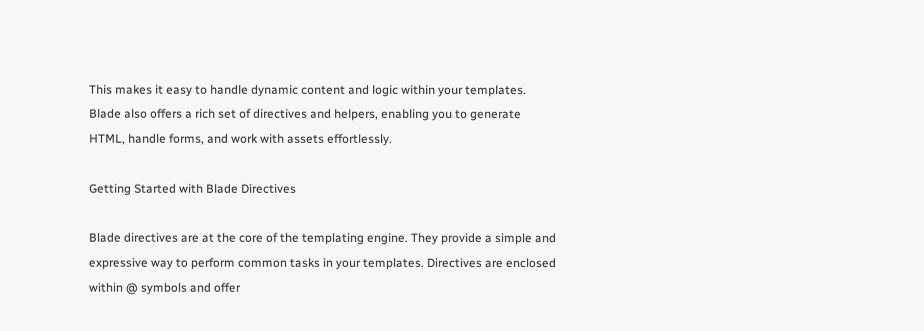This makes it easy to handle dynamic content and logic within your templates. Blade also offers a rich set of directives and helpers, enabling you to generate HTML, handle forms, and work with assets effortlessly.

Getting Started with Blade Directives

Blade directives are at the core of the templating engine. They provide a simple and expressive way to perform common tasks in your templates. Directives are enclosed within @ symbols and offer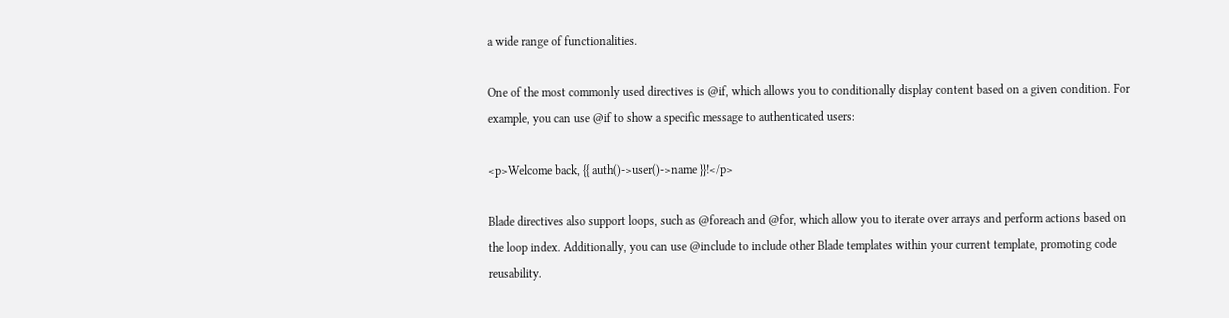a wide range of functionalities.

One of the most commonly used directives is @if, which allows you to conditionally display content based on a given condition. For example, you can use @if to show a specific message to authenticated users:

<p>Welcome back, {{ auth()->user()->name }}!</p>

Blade directives also support loops, such as @foreach and @for, which allow you to iterate over arrays and perform actions based on the loop index. Additionally, you can use @include to include other Blade templates within your current template, promoting code reusability.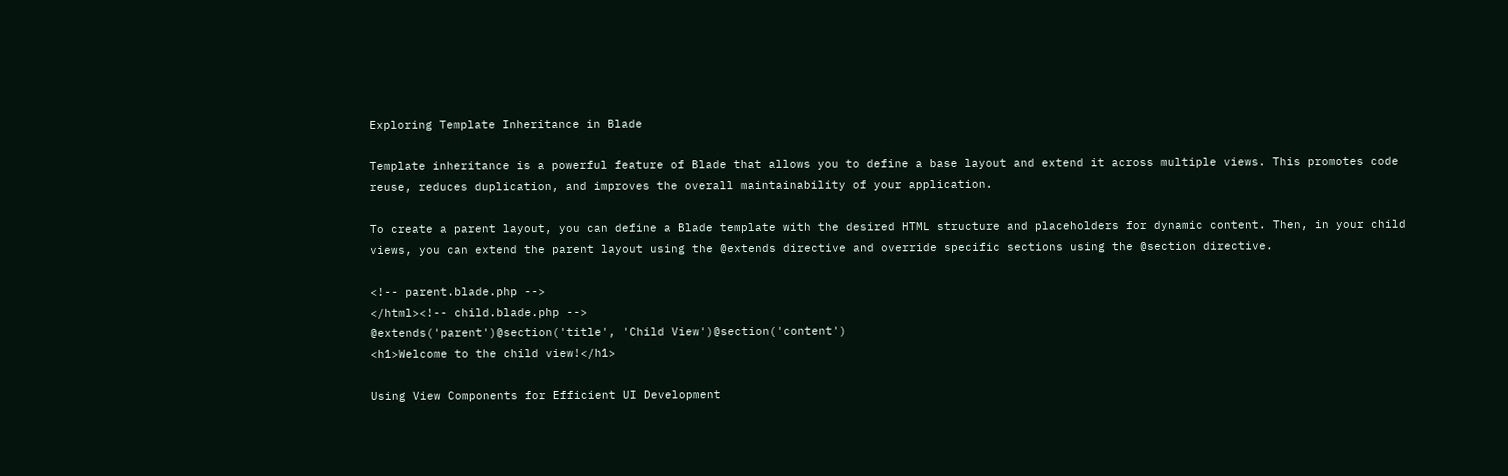Exploring Template Inheritance in Blade

Template inheritance is a powerful feature of Blade that allows you to define a base layout and extend it across multiple views. This promotes code reuse, reduces duplication, and improves the overall maintainability of your application.

To create a parent layout, you can define a Blade template with the desired HTML structure and placeholders for dynamic content. Then, in your child views, you can extend the parent layout using the @extends directive and override specific sections using the @section directive.

<!-- parent.blade.php -->
</html><!-- child.blade.php -->
@extends('parent')@section('title', 'Child View')@section('content')
<h1>Welcome to the child view!</h1>

Using View Components for Efficient UI Development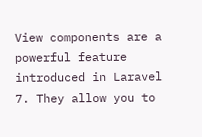View components are a powerful feature introduced in Laravel 7. They allow you to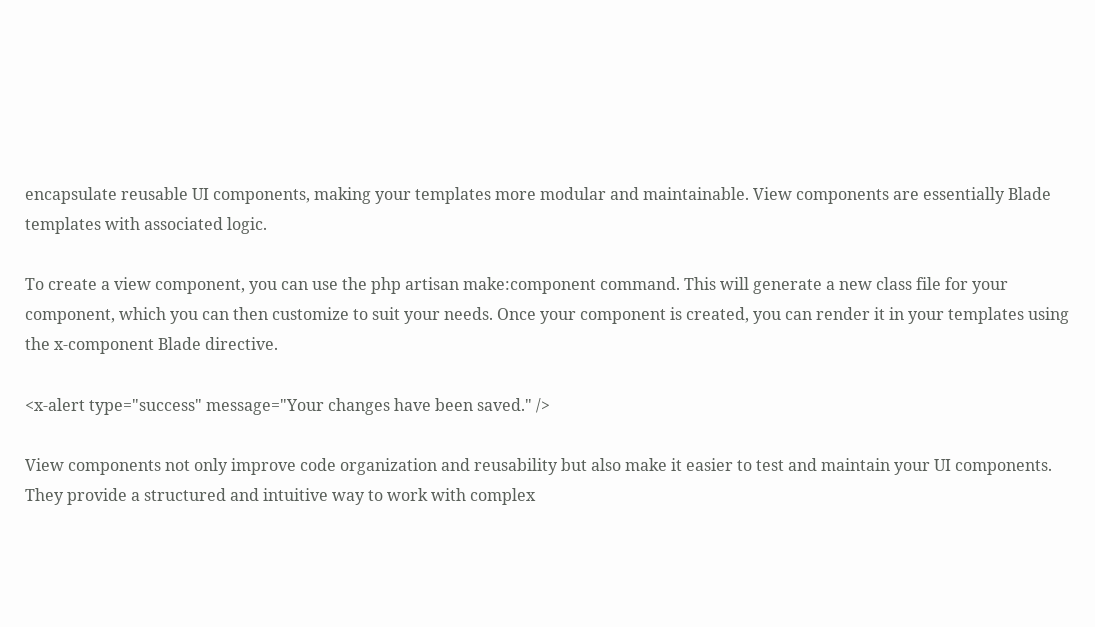encapsulate reusable UI components, making your templates more modular and maintainable. View components are essentially Blade templates with associated logic.

To create a view component, you can use the php artisan make:component command. This will generate a new class file for your component, which you can then customize to suit your needs. Once your component is created, you can render it in your templates using the x-component Blade directive.

<x-alert type="success" message="Your changes have been saved." />

View components not only improve code organization and reusability but also make it easier to test and maintain your UI components. They provide a structured and intuitive way to work with complex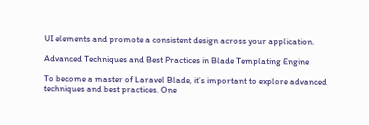UI elements and promote a consistent design across your application.

Advanced Techniques and Best Practices in Blade Templating Engine

To become a master of Laravel Blade, it’s important to explore advanced techniques and best practices. One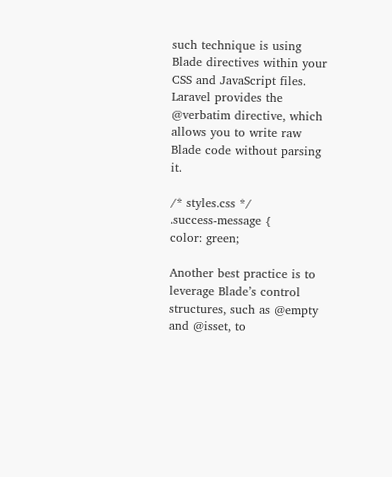such technique is using Blade directives within your CSS and JavaScript files. Laravel provides the @verbatim directive, which allows you to write raw Blade code without parsing it.

/* styles.css */
.success-message {
color: green;

Another best practice is to leverage Blade’s control structures, such as @empty and @isset, to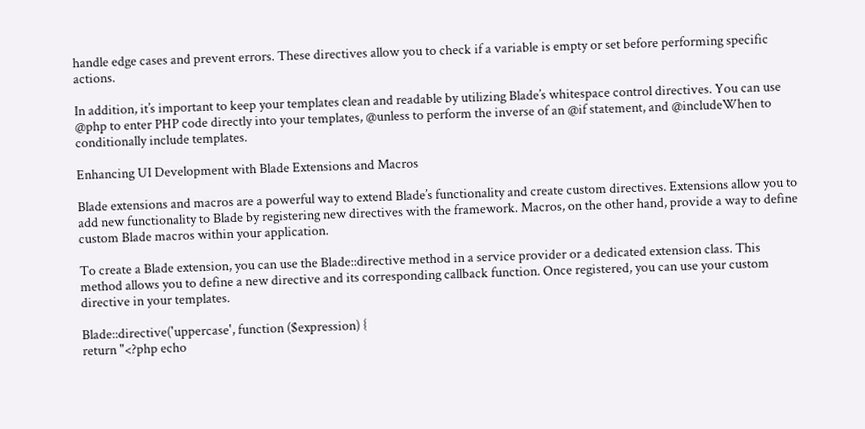handle edge cases and prevent errors. These directives allow you to check if a variable is empty or set before performing specific actions.

In addition, it’s important to keep your templates clean and readable by utilizing Blade’s whitespace control directives. You can use @php to enter PHP code directly into your templates, @unless to perform the inverse of an @if statement, and @includeWhen to conditionally include templates.

Enhancing UI Development with Blade Extensions and Macros

Blade extensions and macros are a powerful way to extend Blade’s functionality and create custom directives. Extensions allow you to add new functionality to Blade by registering new directives with the framework. Macros, on the other hand, provide a way to define custom Blade macros within your application.

To create a Blade extension, you can use the Blade::directive method in a service provider or a dedicated extension class. This method allows you to define a new directive and its corresponding callback function. Once registered, you can use your custom directive in your templates.

Blade::directive('uppercase', function ($expression) {
return "<?php echo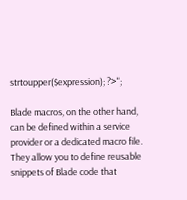strtoupper($expression); ?>";

Blade macros, on the other hand, can be defined within a service provider or a dedicated macro file. They allow you to define reusable snippets of Blade code that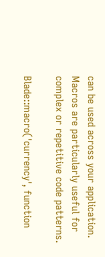can be used across your application. Macros are particularly useful for complex or repetitive code patterns.

Blade::macro('currency', function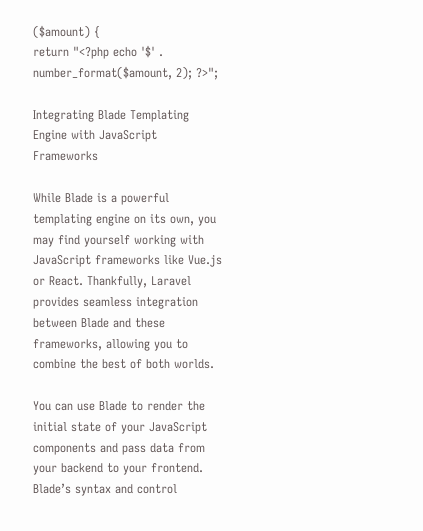($amount) {
return "<?php echo '$' . number_format($amount, 2); ?>";

Integrating Blade Templating Engine with JavaScript Frameworks

While Blade is a powerful templating engine on its own, you may find yourself working with JavaScript frameworks like Vue.js or React. Thankfully, Laravel provides seamless integration between Blade and these frameworks, allowing you to combine the best of both worlds.

You can use Blade to render the initial state of your JavaScript components and pass data from your backend to your frontend. Blade’s syntax and control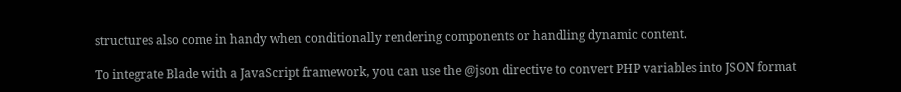structures also come in handy when conditionally rendering components or handling dynamic content.

To integrate Blade with a JavaScript framework, you can use the @json directive to convert PHP variables into JSON format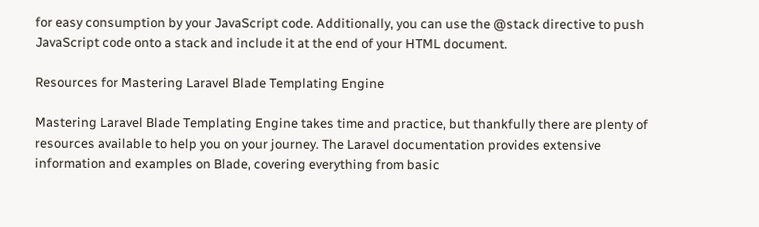for easy consumption by your JavaScript code. Additionally, you can use the @stack directive to push JavaScript code onto a stack and include it at the end of your HTML document.

Resources for Mastering Laravel Blade Templating Engine

Mastering Laravel Blade Templating Engine takes time and practice, but thankfully there are plenty of resources available to help you on your journey. The Laravel documentation provides extensive information and examples on Blade, covering everything from basic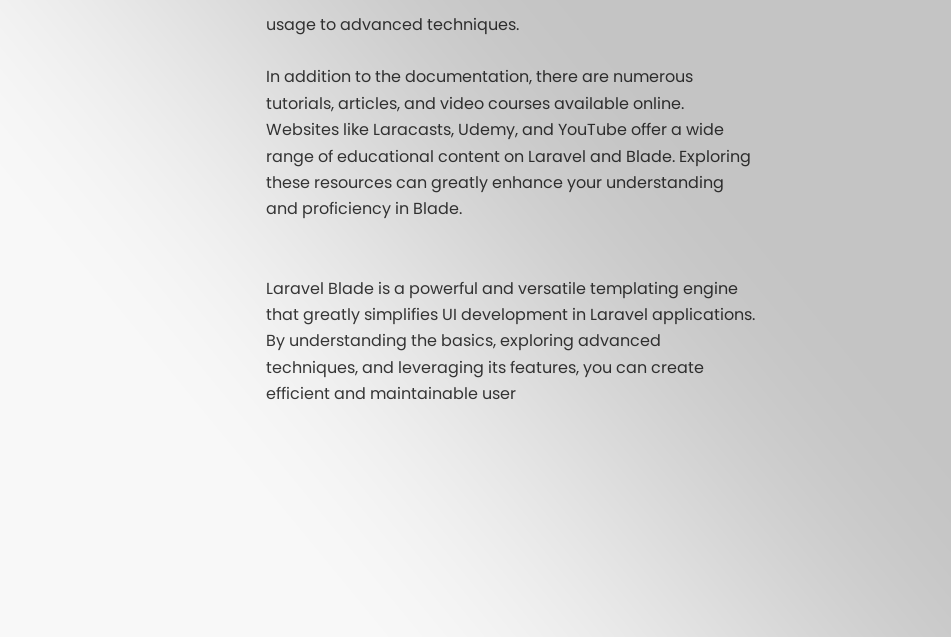usage to advanced techniques.

In addition to the documentation, there are numerous tutorials, articles, and video courses available online. Websites like Laracasts, Udemy, and YouTube offer a wide range of educational content on Laravel and Blade. Exploring these resources can greatly enhance your understanding and proficiency in Blade.


Laravel Blade is a powerful and versatile templating engine that greatly simplifies UI development in Laravel applications. By understanding the basics, exploring advanced techniques, and leveraging its features, you can create efficient and maintainable user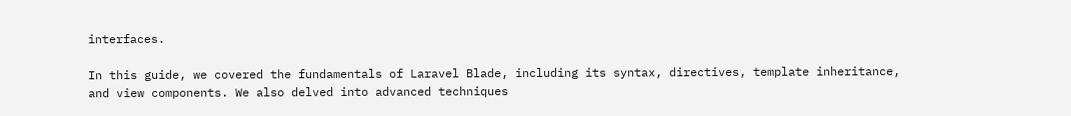interfaces.

In this guide, we covered the fundamentals of Laravel Blade, including its syntax, directives, template inheritance, and view components. We also delved into advanced techniques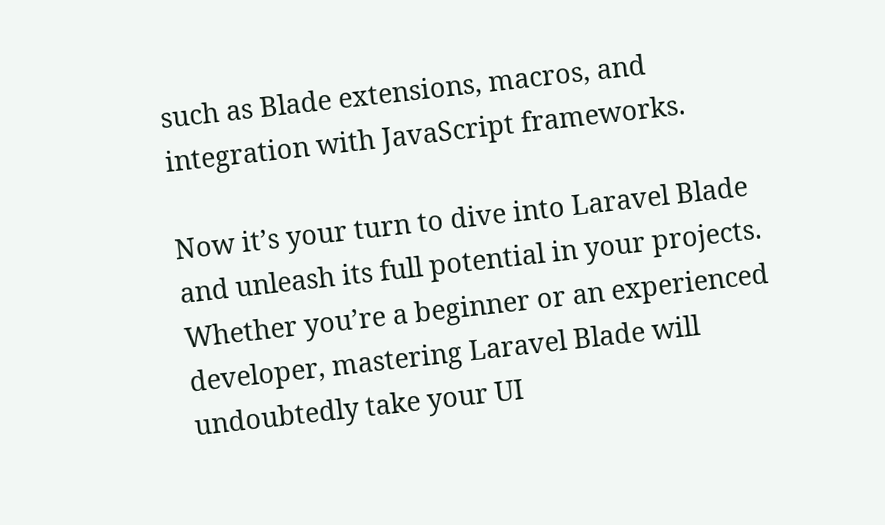such as Blade extensions, macros, and integration with JavaScript frameworks.

Now it’s your turn to dive into Laravel Blade and unleash its full potential in your projects. Whether you’re a beginner or an experienced developer, mastering Laravel Blade will undoubtedly take your UI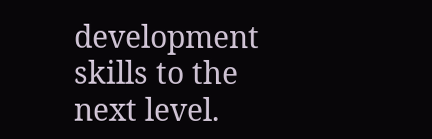development skills to the next level.